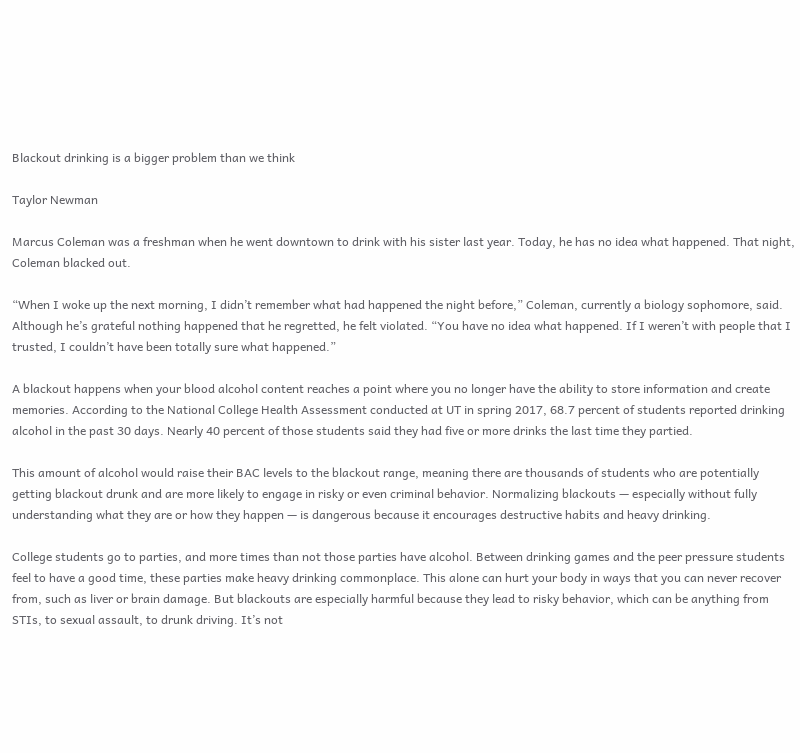Blackout drinking is a bigger problem than we think

Taylor Newman

Marcus Coleman was a freshman when he went downtown to drink with his sister last year. Today, he has no idea what happened. That night, Coleman blacked out.

“When I woke up the next morning, I didn’t remember what had happened the night before,” Coleman, currently a biology sophomore, said. Although he’s grateful nothing happened that he regretted, he felt violated. “You have no idea what happened. If I weren’t with people that I trusted, I couldn’t have been totally sure what happened.”

A blackout happens when your blood alcohol content reaches a point where you no longer have the ability to store information and create memories. According to the National College Health Assessment conducted at UT in spring 2017, 68.7 percent of students reported drinking alcohol in the past 30 days. Nearly 40 percent of those students said they had five or more drinks the last time they partied.

This amount of alcohol would raise their BAC levels to the blackout range, meaning there are thousands of students who are potentially getting blackout drunk and are more likely to engage in risky or even criminal behavior. Normalizing blackouts — especially without fully understanding what they are or how they happen — is dangerous because it encourages destructive habits and heavy drinking.

College students go to parties, and more times than not those parties have alcohol. Between drinking games and the peer pressure students feel to have a good time, these parties make heavy drinking commonplace. This alone can hurt your body in ways that you can never recover from, such as liver or brain damage. But blackouts are especially harmful because they lead to risky behavior, which can be anything from STIs, to sexual assault, to drunk driving. It’s not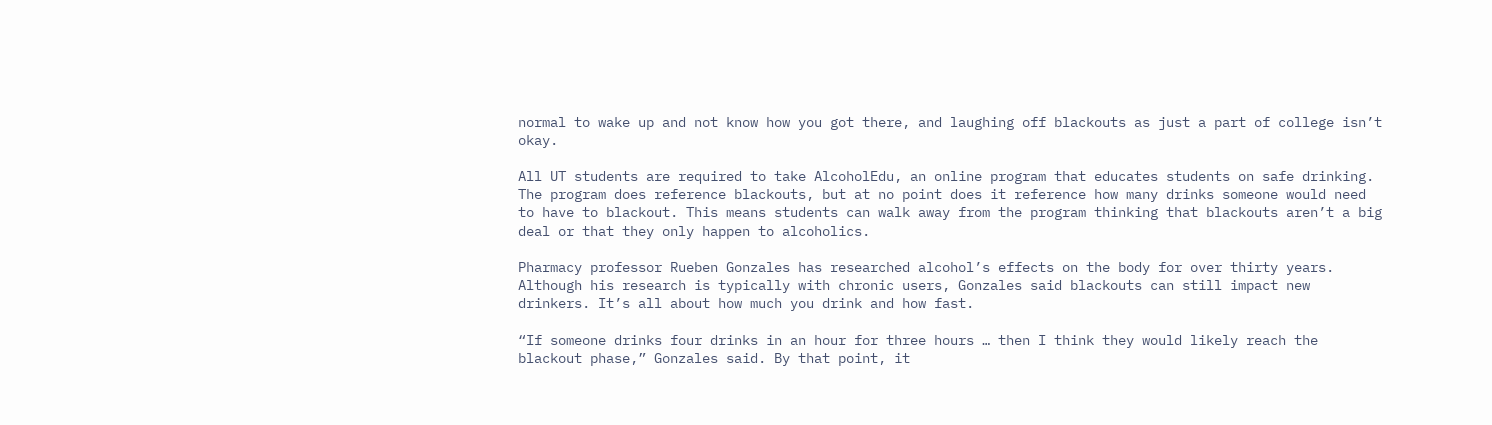normal to wake up and not know how you got there, and laughing off blackouts as just a part of college isn’t okay.

All UT students are required to take AlcoholEdu, an online program that educates students on safe drinking. The program does reference blackouts, but at no point does it reference how many drinks someone would need to have to blackout. This means students can walk away from the program thinking that blackouts aren’t a big deal or that they only happen to alcoholics.

Pharmacy professor Rueben Gonzales has researched alcohol’s effects on the body for over thirty years. Although his research is typically with chronic users, Gonzales said blackouts can still impact new drinkers. It’s all about how much you drink and how fast.

“If someone drinks four drinks in an hour for three hours … then I think they would likely reach the blackout phase,” Gonzales said. By that point, it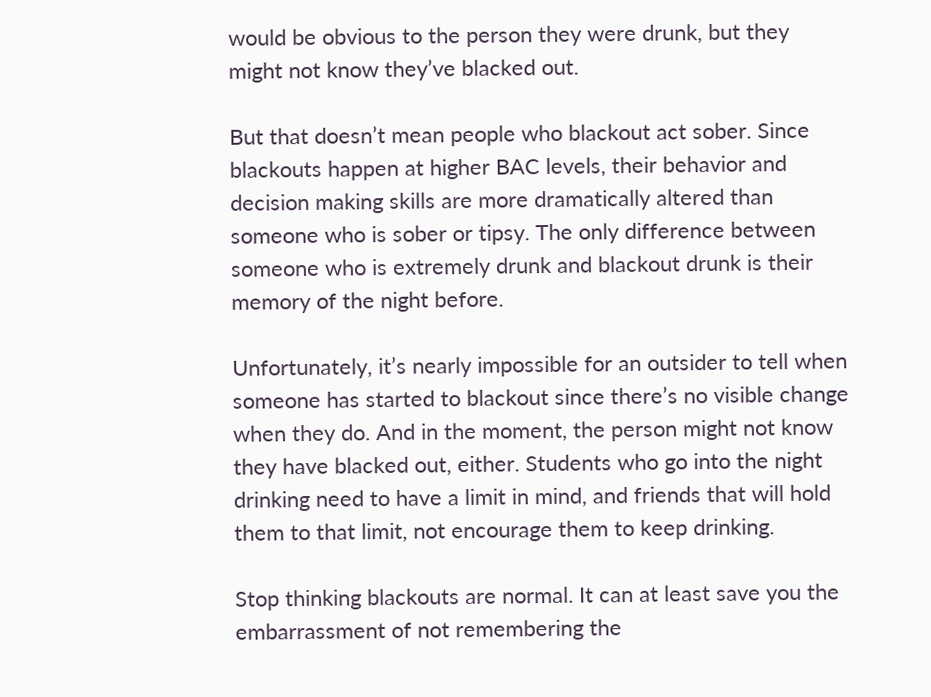would be obvious to the person they were drunk, but they might not know they’ve blacked out.

But that doesn’t mean people who blackout act sober. Since blackouts happen at higher BAC levels, their behavior and decision making skills are more dramatically altered than someone who is sober or tipsy. The only difference between someone who is extremely drunk and blackout drunk is their memory of the night before.

Unfortunately, it’s nearly impossible for an outsider to tell when someone has started to blackout since there’s no visible change when they do. And in the moment, the person might not know they have blacked out, either. Students who go into the night drinking need to have a limit in mind, and friends that will hold them to that limit, not encourage them to keep drinking.

Stop thinking blackouts are normal. It can at least save you the embarrassment of not remembering the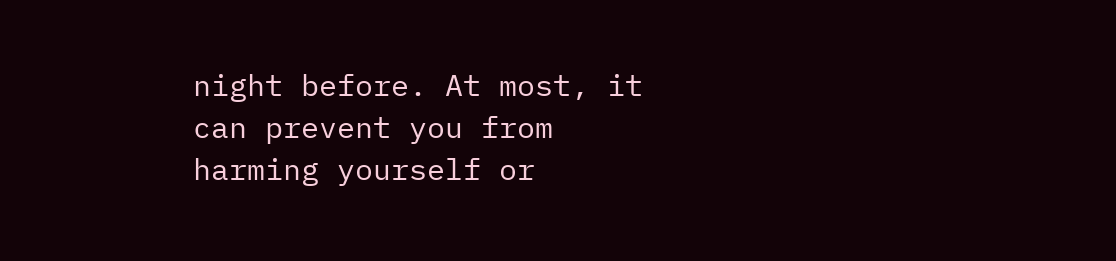night before. At most, it can prevent you from harming yourself or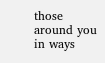those around you in ways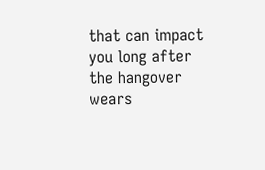that can impact you long after the hangover wears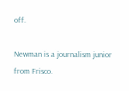off.

Newman is a journalism junior from Frisco.